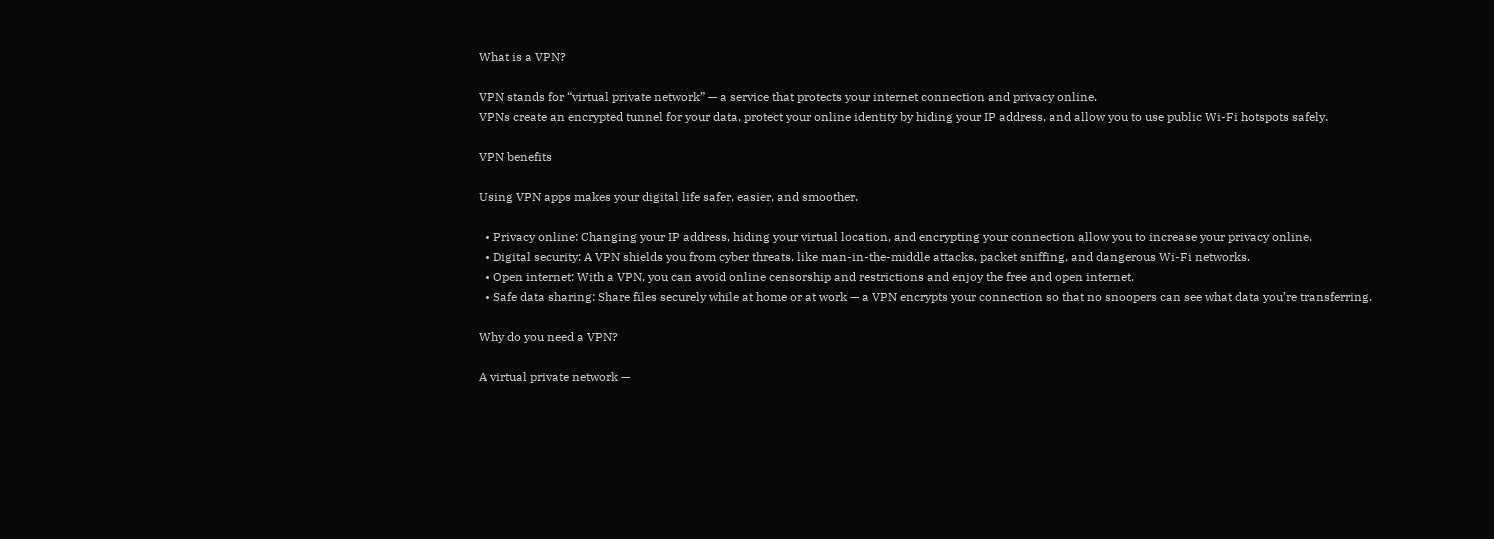What is a VPN?

VPN stands for “virtual private network” — a service that protects your internet connection and privacy online.
VPNs create an encrypted tunnel for your data, protect your online identity by hiding your IP address, and allow you to use public Wi-Fi hotspots safely.

VPN benefits

Using VPN apps makes your digital life safer, easier, and smoother.

  • Privacy online: Changing your IP address, hiding your virtual location, and encrypting your connection allow you to increase your privacy online.
  • Digital security: A VPN shields you from cyber threats, like man-in-the-middle attacks, packet sniffing, and dangerous Wi-Fi networks.
  • Open internet: With a VPN, you can avoid online censorship and restrictions and enjoy the free and open internet.
  • Safe data sharing: Share files securely while at home or at work — a VPN encrypts your connection so that no snoopers can see what data you’re transferring.

Why do you need a VPN?

A virtual private network —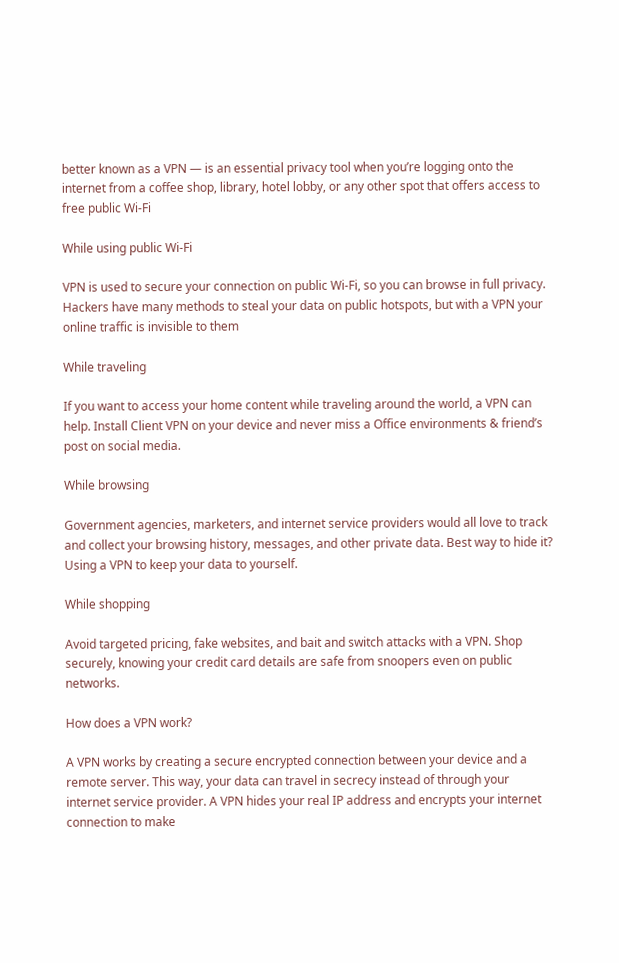better known as a VPN — is an essential privacy tool when you’re logging onto the internet from a coffee shop, library, hotel lobby, or any other spot that offers access to free public Wi-Fi

While using public Wi-Fi

VPN is used to secure your connection on public Wi-Fi, so you can browse in full privacy. Hackers have many methods to steal your data on public hotspots, but with a VPN your online traffic is invisible to them

While traveling

If you want to access your home content while traveling around the world, a VPN can help. Install Client VPN on your device and never miss a Office environments & friend’s post on social media.

While browsing

Government agencies, marketers, and internet service providers would all love to track and collect your browsing history, messages, and other private data. Best way to hide it? Using a VPN to keep your data to yourself.

While shopping

Avoid targeted pricing, fake websites, and bait and switch attacks with a VPN. Shop securely, knowing your credit card details are safe from snoopers even on public networks.

How does a VPN work?

A VPN works by creating a secure encrypted connection between your device and a remote server. This way, your data can travel in secrecy instead of through your internet service provider. A VPN hides your real IP address and encrypts your internet connection to make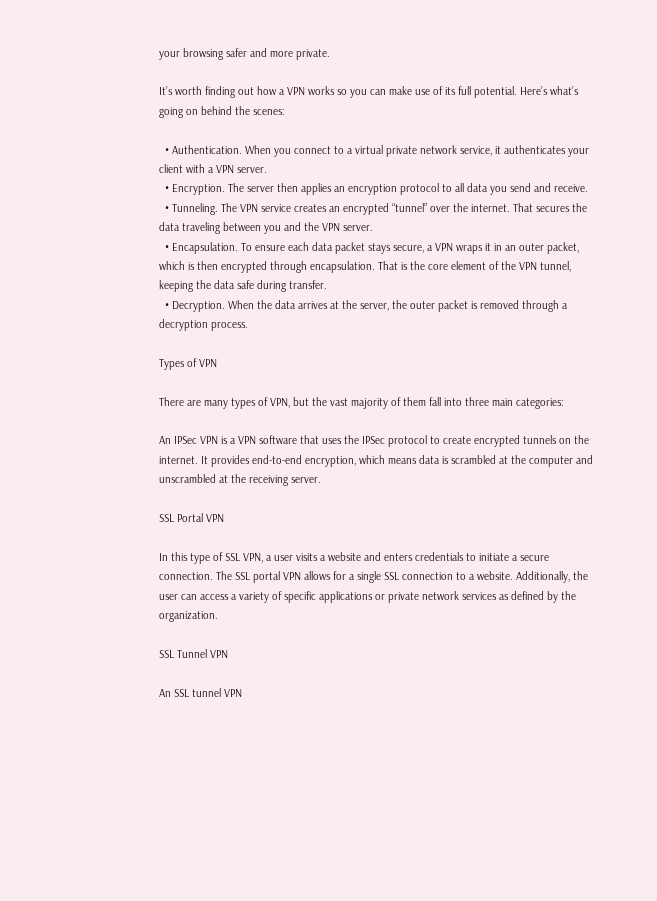your browsing safer and more private.

It’s worth finding out how a VPN works so you can make use of its full potential. Here’s what’s going on behind the scenes:

  • Authentication. When you connect to a virtual private network service, it authenticates your client with a VPN server.
  • Encryption. The server then applies an encryption protocol to all data you send and receive.
  • Tunneling. The VPN service creates an encrypted “tunnel” over the internet. That secures the data traveling between you and the VPN server.
  • Encapsulation. To ensure each data packet stays secure, a VPN wraps it in an outer packet, which is then encrypted through encapsulation. That is the core element of the VPN tunnel, keeping the data safe during transfer.
  • Decryption. When the data arrives at the server, the outer packet is removed through a decryption process.

Types of VPN

There are many types of VPN, but the vast majority of them fall into three main categories:

An IPSec VPN is a VPN software that uses the IPSec protocol to create encrypted tunnels on the internet. It provides end-to-end encryption, which means data is scrambled at the computer and unscrambled at the receiving server.

SSL Portal VPN

In this type of SSL VPN, a user visits a website and enters credentials to initiate a secure connection. The SSL portal VPN allows for a single SSL connection to a website. Additionally, the user can access a variety of specific applications or private network services as defined by the organization.

SSL Tunnel VPN

An SSL tunnel VPN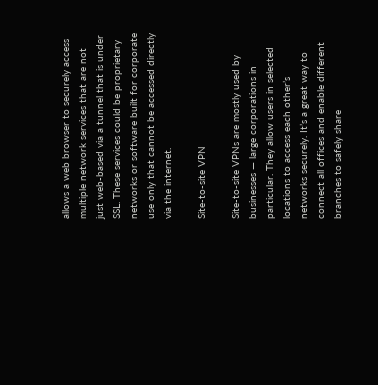allows a web browser to securely access multiple network services that are not just web-based via a tunnel that is under SSL. These services could be proprietary networks or software built for corporate use only that cannot be accessed directly via the internet.

Site-to-site VPN

Site-to-site VPNs are mostly used by businesses — large corporations in particular. They allow users in selected locations to access each other’s networks securely. It’s a great way to connect all offices and enable different branches to safely share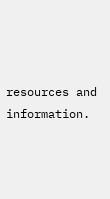resources and information.